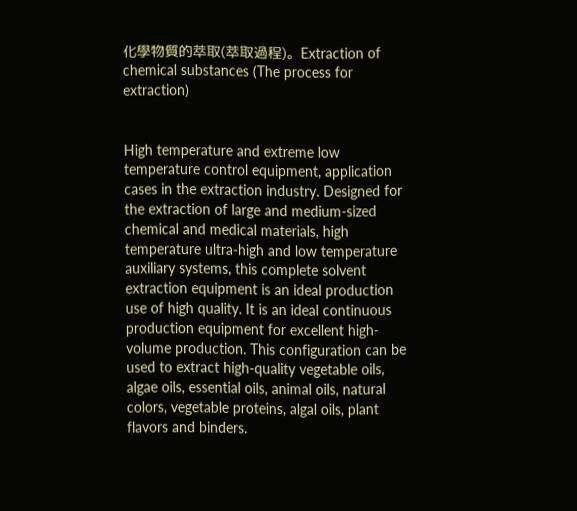化學物質的萃取(萃取過程)。Extraction of chemical substances (The process for extraction)


High temperature and extreme low temperature control equipment, application cases in the extraction industry. Designed for the extraction of large and medium-sized chemical and medical materials, high temperature ultra-high and low temperature auxiliary systems, this complete solvent extraction equipment is an ideal production use of high quality. It is an ideal continuous production equipment for excellent high-volume production. This configuration can be used to extract high-quality vegetable oils, algae oils, essential oils, animal oils, natural colors, vegetable proteins, algal oils, plant flavors and binders.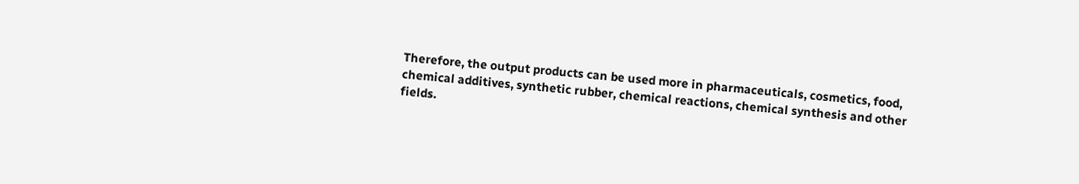Therefore, the output products can be used more in pharmaceuticals, cosmetics, food, chemical additives, synthetic rubber, chemical reactions, chemical synthesis and other fields.